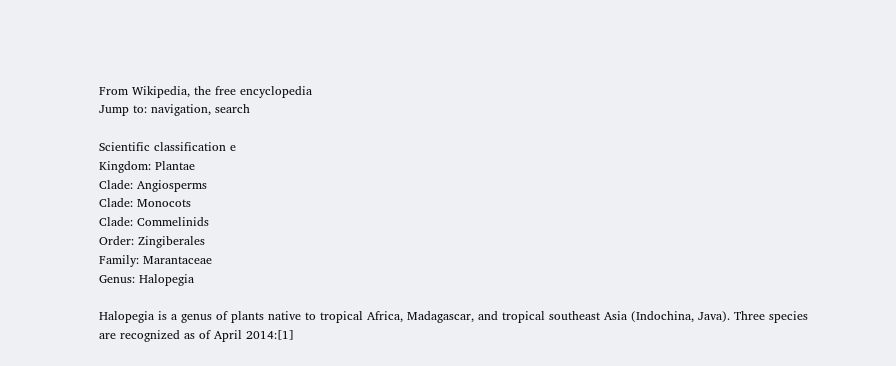From Wikipedia, the free encyclopedia
Jump to: navigation, search

Scientific classification e
Kingdom: Plantae
Clade: Angiosperms
Clade: Monocots
Clade: Commelinids
Order: Zingiberales
Family: Marantaceae
Genus: Halopegia

Halopegia is a genus of plants native to tropical Africa, Madagascar, and tropical southeast Asia (Indochina, Java). Three species are recognized as of April 2014:[1]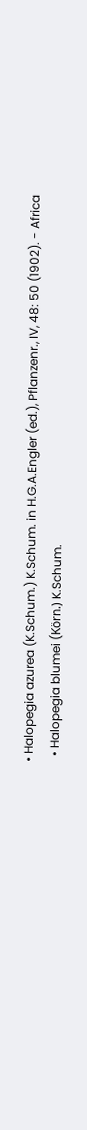• Halopegia azurea (K.Schum.) K.Schum. in H.G.A.Engler (ed.), Pflanzenr., IV, 48: 50 (1902). - Africa
  • Halopegia blumei (Körn.) K.Schum.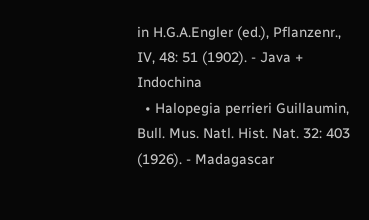in H.G.A.Engler (ed.), Pflanzenr., IV, 48: 51 (1902). - Java + Indochina
  • Halopegia perrieri Guillaumin, Bull. Mus. Natl. Hist. Nat. 32: 403 (1926). - Madagascar